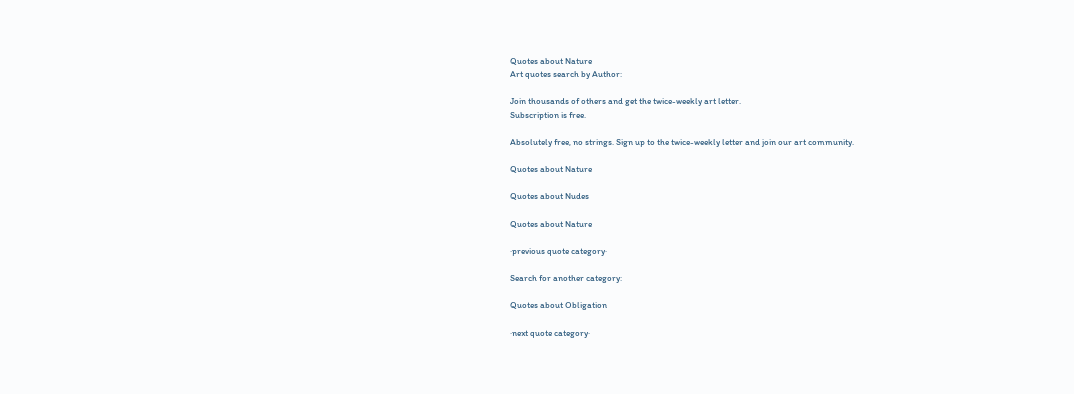Quotes about Nature
Art quotes search by Author:

Join thousands of others and get the twice-weekly art letter.
Subscription is free.

Absolutely free, no strings. Sign up to the twice-weekly letter and join our art community.

Quotes about Nature

Quotes about Nudes

Quotes about Nature

·previous quote category·

Search for another category:

Quotes about Obligation

·next quote category·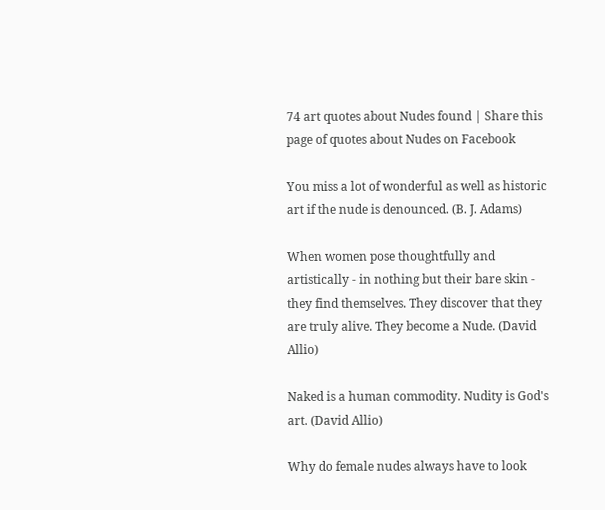74 art quotes about Nudes found | Share this page of quotes about Nudes on Facebook

You miss a lot of wonderful as well as historic art if the nude is denounced. (B. J. Adams)

When women pose thoughtfully and artistically - in nothing but their bare skin - they find themselves. They discover that they are truly alive. They become a Nude. (David Allio)

Naked is a human commodity. Nudity is God's art. (David Allio)

Why do female nudes always have to look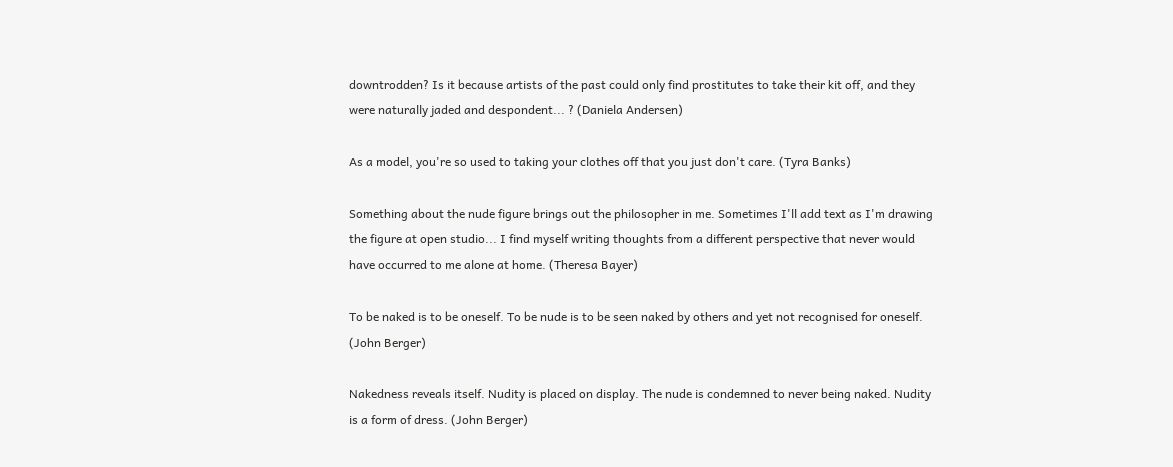downtrodden? Is it because artists of the past could only find prostitutes to take their kit off, and they were naturally jaded and despondent... ? (Daniela Andersen)

As a model, you're so used to taking your clothes off that you just don't care. (Tyra Banks)

Something about the nude figure brings out the philosopher in me. Sometimes I'll add text as I'm drawing the figure at open studio... I find myself writing thoughts from a different perspective that never would have occurred to me alone at home. (Theresa Bayer)

To be naked is to be oneself. To be nude is to be seen naked by others and yet not recognised for oneself. (John Berger)

Nakedness reveals itself. Nudity is placed on display. The nude is condemned to never being naked. Nudity is a form of dress. (John Berger)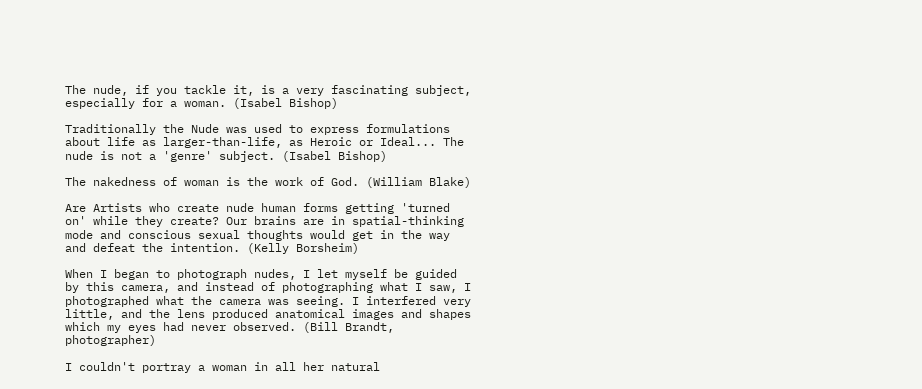The nude, if you tackle it, is a very fascinating subject, especially for a woman. (Isabel Bishop)

Traditionally the Nude was used to express formulations about life as larger-than-life, as Heroic or Ideal... The nude is not a 'genre' subject. (Isabel Bishop)

The nakedness of woman is the work of God. (William Blake)

Are Artists who create nude human forms getting 'turned on' while they create? Our brains are in spatial-thinking mode and conscious sexual thoughts would get in the way and defeat the intention. (Kelly Borsheim)

When I began to photograph nudes, I let myself be guided by this camera, and instead of photographing what I saw, I photographed what the camera was seeing. I interfered very little, and the lens produced anatomical images and shapes which my eyes had never observed. (Bill Brandt, photographer)

I couldn't portray a woman in all her natural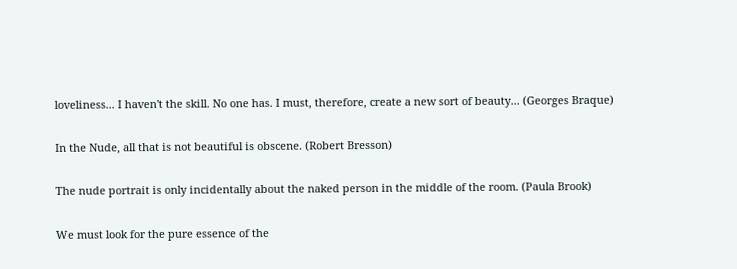loveliness... I haven't the skill. No one has. I must, therefore, create a new sort of beauty... (Georges Braque)

In the Nude, all that is not beautiful is obscene. (Robert Bresson)

The nude portrait is only incidentally about the naked person in the middle of the room. (Paula Brook)

We must look for the pure essence of the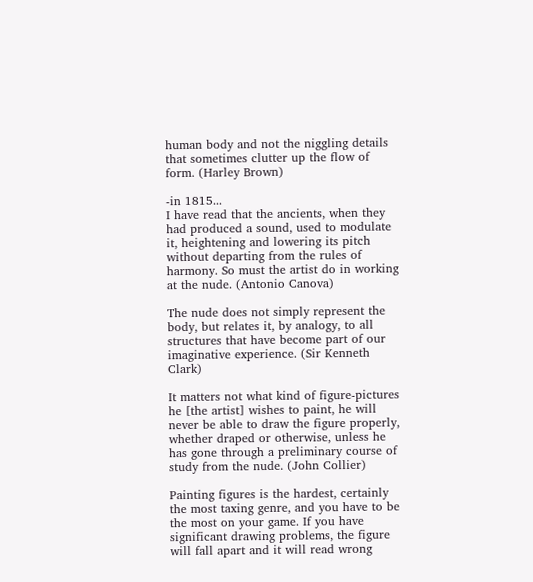human body and not the niggling details that sometimes clutter up the flow of form. (Harley Brown)

-in 1815...
I have read that the ancients, when they had produced a sound, used to modulate it, heightening and lowering its pitch without departing from the rules of harmony. So must the artist do in working at the nude. (Antonio Canova)

The nude does not simply represent the body, but relates it, by analogy, to all structures that have become part of our imaginative experience. (Sir Kenneth Clark)

It matters not what kind of figure-pictures he [the artist] wishes to paint, he will never be able to draw the figure properly, whether draped or otherwise, unless he has gone through a preliminary course of study from the nude. (John Collier)

Painting figures is the hardest, certainly the most taxing genre, and you have to be the most on your game. If you have significant drawing problems, the figure will fall apart and it will read wrong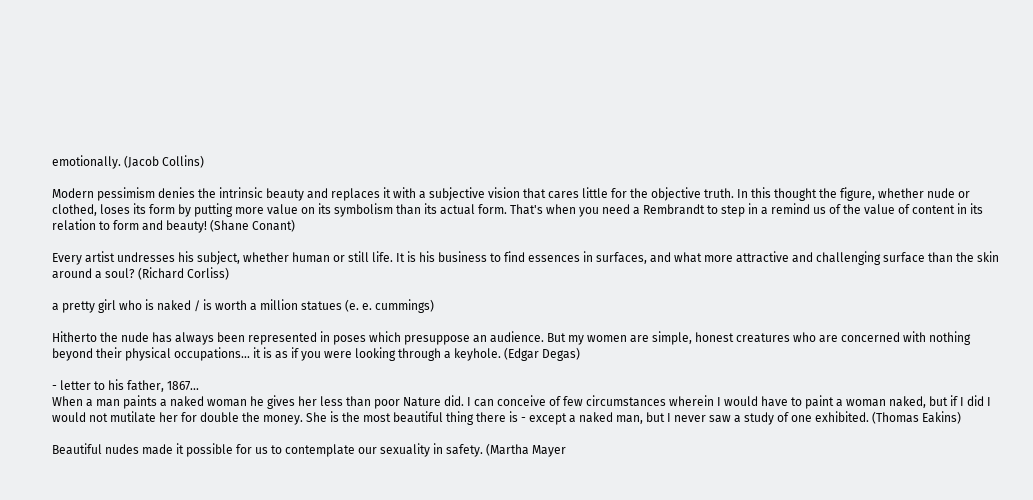emotionally. (Jacob Collins)

Modern pessimism denies the intrinsic beauty and replaces it with a subjective vision that cares little for the objective truth. In this thought the figure, whether nude or clothed, loses its form by putting more value on its symbolism than its actual form. That's when you need a Rembrandt to step in a remind us of the value of content in its relation to form and beauty! (Shane Conant)

Every artist undresses his subject, whether human or still life. It is his business to find essences in surfaces, and what more attractive and challenging surface than the skin around a soul? (Richard Corliss)

a pretty girl who is naked / is worth a million statues (e. e. cummings)

Hitherto the nude has always been represented in poses which presuppose an audience. But my women are simple, honest creatures who are concerned with nothing beyond their physical occupations... it is as if you were looking through a keyhole. (Edgar Degas)

- letter to his father, 1867...
When a man paints a naked woman he gives her less than poor Nature did. I can conceive of few circumstances wherein I would have to paint a woman naked, but if I did I would not mutilate her for double the money. She is the most beautiful thing there is - except a naked man, but I never saw a study of one exhibited. (Thomas Eakins)

Beautiful nudes made it possible for us to contemplate our sexuality in safety. (Martha Mayer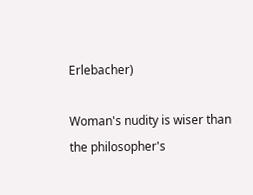Erlebacher)

Woman's nudity is wiser than the philosopher's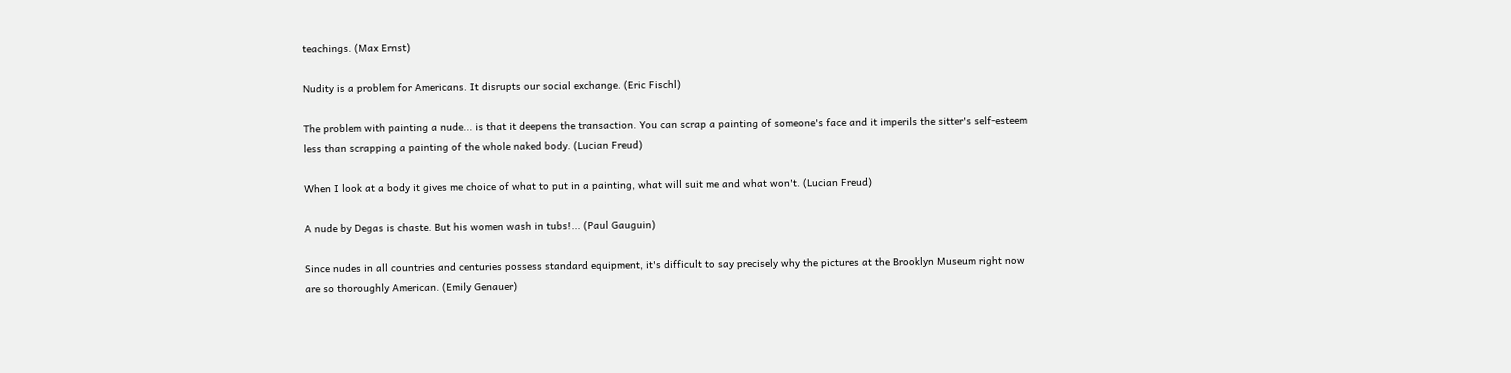teachings. (Max Ernst)

Nudity is a problem for Americans. It disrupts our social exchange. (Eric Fischl)

The problem with painting a nude... is that it deepens the transaction. You can scrap a painting of someone's face and it imperils the sitter's self-esteem less than scrapping a painting of the whole naked body. (Lucian Freud)

When I look at a body it gives me choice of what to put in a painting, what will suit me and what won't. (Lucian Freud)

A nude by Degas is chaste. But his women wash in tubs!... (Paul Gauguin)

Since nudes in all countries and centuries possess standard equipment, it's difficult to say precisely why the pictures at the Brooklyn Museum right now are so thoroughly American. (Emily Genauer)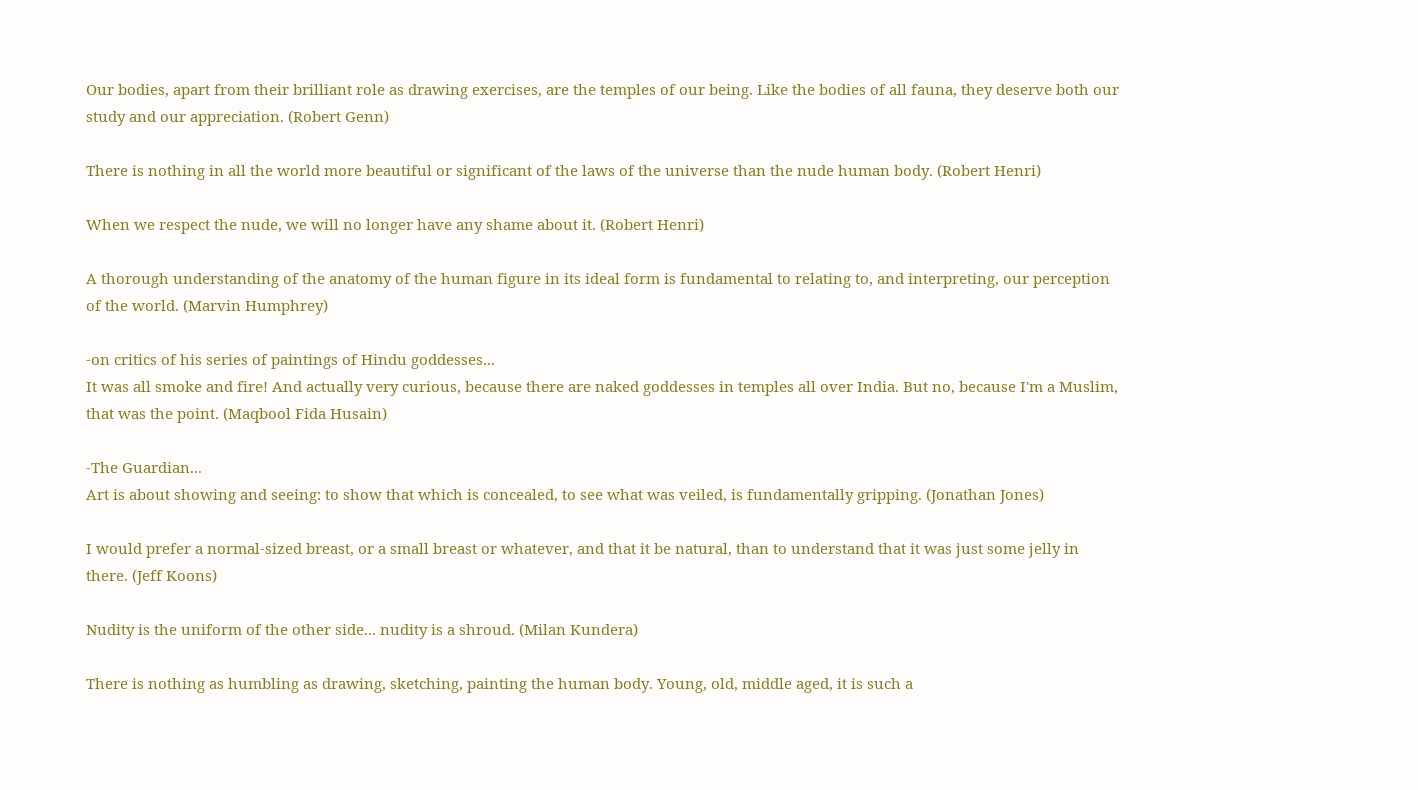Our bodies, apart from their brilliant role as drawing exercises, are the temples of our being. Like the bodies of all fauna, they deserve both our study and our appreciation. (Robert Genn)

There is nothing in all the world more beautiful or significant of the laws of the universe than the nude human body. (Robert Henri)

When we respect the nude, we will no longer have any shame about it. (Robert Henri)

A thorough understanding of the anatomy of the human figure in its ideal form is fundamental to relating to, and interpreting, our perception of the world. (Marvin Humphrey)

-on critics of his series of paintings of Hindu goddesses...
It was all smoke and fire! And actually very curious, because there are naked goddesses in temples all over India. But no, because I'm a Muslim, that was the point. (Maqbool Fida Husain)

-The Guardian...
Art is about showing and seeing: to show that which is concealed, to see what was veiled, is fundamentally gripping. (Jonathan Jones)

I would prefer a normal-sized breast, or a small breast or whatever, and that it be natural, than to understand that it was just some jelly in there. (Jeff Koons)

Nudity is the uniform of the other side... nudity is a shroud. (Milan Kundera)

There is nothing as humbling as drawing, sketching, painting the human body. Young, old, middle aged, it is such a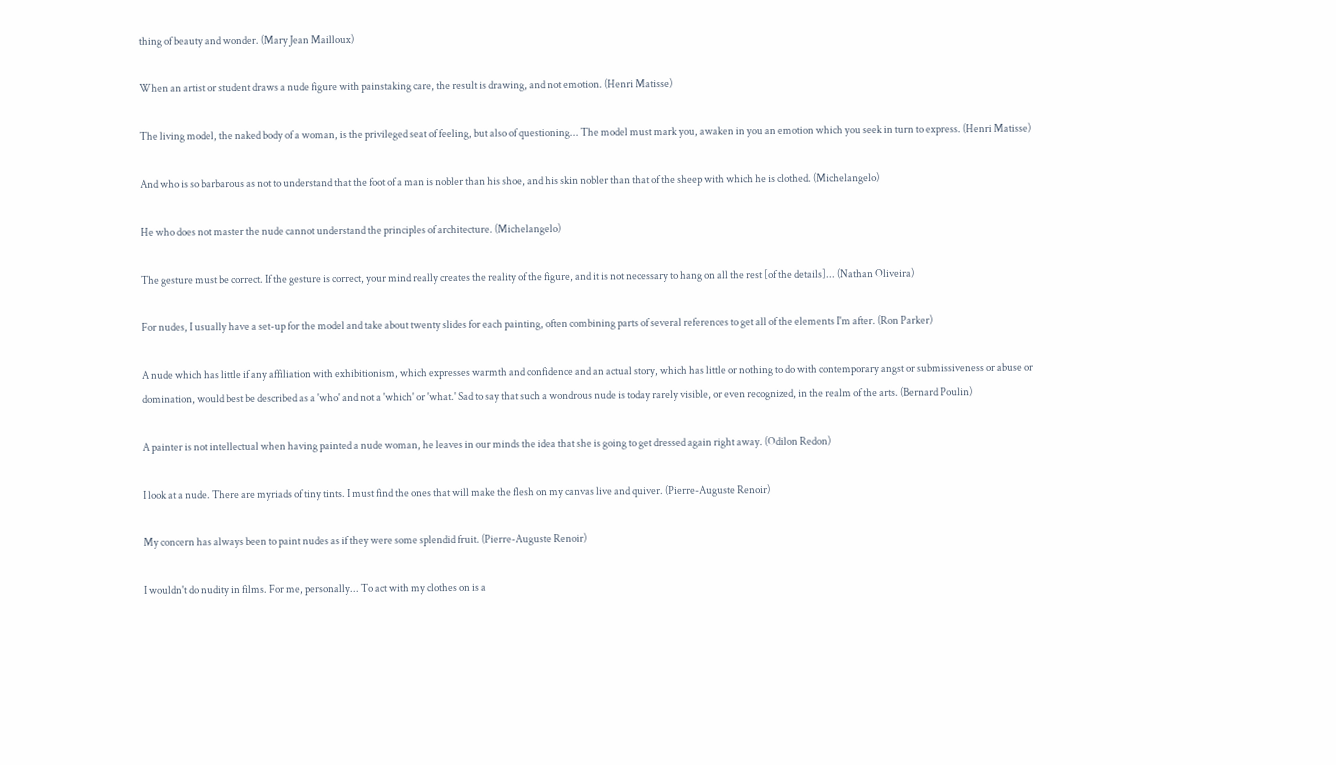thing of beauty and wonder. (Mary Jean Mailloux)

When an artist or student draws a nude figure with painstaking care, the result is drawing, and not emotion. (Henri Matisse)

The living model, the naked body of a woman, is the privileged seat of feeling, but also of questioning... The model must mark you, awaken in you an emotion which you seek in turn to express. (Henri Matisse)

And who is so barbarous as not to understand that the foot of a man is nobler than his shoe, and his skin nobler than that of the sheep with which he is clothed. (Michelangelo)

He who does not master the nude cannot understand the principles of architecture. (Michelangelo)

The gesture must be correct. If the gesture is correct, your mind really creates the reality of the figure, and it is not necessary to hang on all the rest [of the details]... (Nathan Oliveira)

For nudes, I usually have a set-up for the model and take about twenty slides for each painting, often combining parts of several references to get all of the elements I'm after. (Ron Parker)

A nude which has little if any affiliation with exhibitionism, which expresses warmth and confidence and an actual story, which has little or nothing to do with contemporary angst or submissiveness or abuse or domination, would best be described as a 'who' and not a 'which' or 'what.' Sad to say that such a wondrous nude is today rarely visible, or even recognized, in the realm of the arts. (Bernard Poulin)

A painter is not intellectual when having painted a nude woman, he leaves in our minds the idea that she is going to get dressed again right away. (Odilon Redon)

I look at a nude. There are myriads of tiny tints. I must find the ones that will make the flesh on my canvas live and quiver. (Pierre-Auguste Renoir)

My concern has always been to paint nudes as if they were some splendid fruit. (Pierre-Auguste Renoir)

I wouldn't do nudity in films. For me, personally... To act with my clothes on is a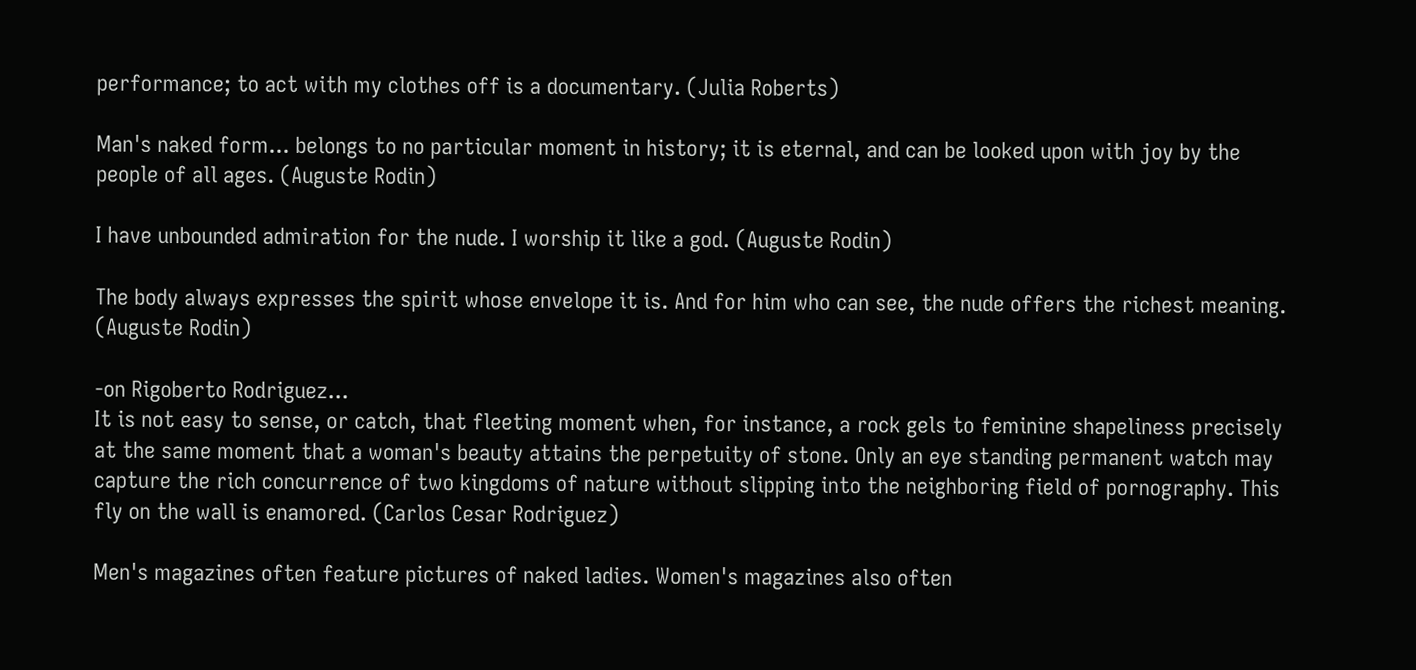performance; to act with my clothes off is a documentary. (Julia Roberts)

Man's naked form... belongs to no particular moment in history; it is eternal, and can be looked upon with joy by the people of all ages. (Auguste Rodin)

I have unbounded admiration for the nude. I worship it like a god. (Auguste Rodin)

The body always expresses the spirit whose envelope it is. And for him who can see, the nude offers the richest meaning. (Auguste Rodin)

-on Rigoberto Rodriguez...
It is not easy to sense, or catch, that fleeting moment when, for instance, a rock gels to feminine shapeliness precisely at the same moment that a woman's beauty attains the perpetuity of stone. Only an eye standing permanent watch may capture the rich concurrence of two kingdoms of nature without slipping into the neighboring field of pornography. This fly on the wall is enamored. (Carlos Cesar Rodriguez)

Men's magazines often feature pictures of naked ladies. Women's magazines also often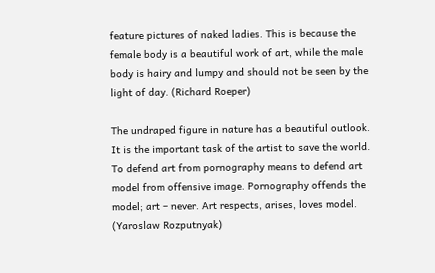feature pictures of naked ladies. This is because the female body is a beautiful work of art, while the male body is hairy and lumpy and should not be seen by the light of day. (Richard Roeper)

The undraped figure in nature has a beautiful outlook. It is the important task of the artist to save the world. To defend art from pornography means to defend art model from offensive image. Pornography offends the model; art – never. Art respects, arises, loves model. (Yaroslaw Rozputnyak)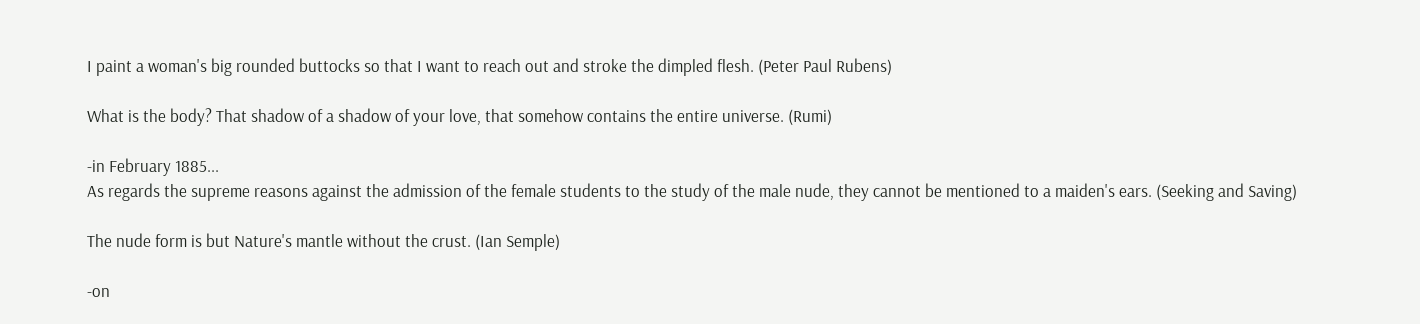I paint a woman's big rounded buttocks so that I want to reach out and stroke the dimpled flesh. (Peter Paul Rubens)

What is the body? That shadow of a shadow of your love, that somehow contains the entire universe. (Rumi)

-in February 1885...
As regards the supreme reasons against the admission of the female students to the study of the male nude, they cannot be mentioned to a maiden's ears. (Seeking and Saving)

The nude form is but Nature's mantle without the crust. (Ian Semple)

-on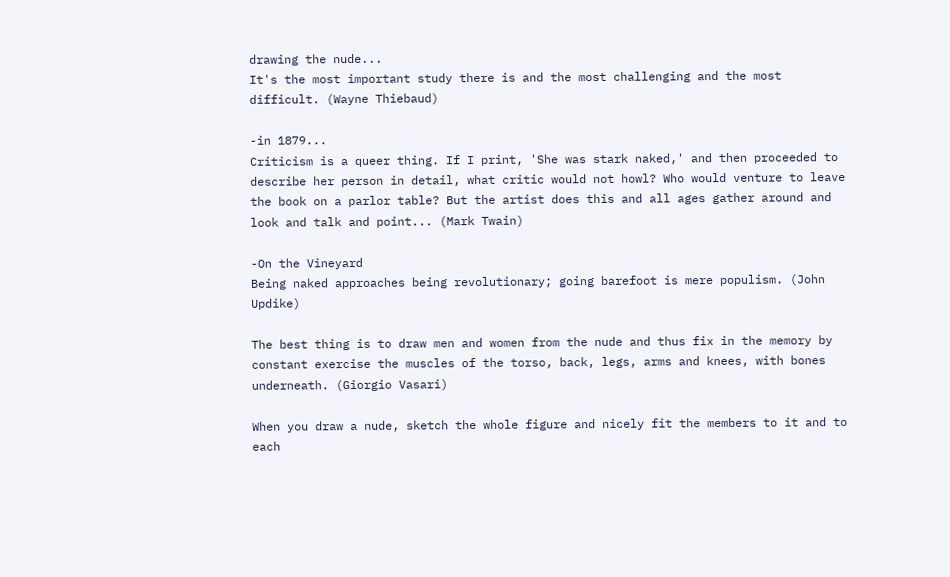drawing the nude...
It's the most important study there is and the most challenging and the most difficult. (Wayne Thiebaud)

-in 1879...
Criticism is a queer thing. If I print, 'She was stark naked,' and then proceeded to describe her person in detail, what critic would not howl? Who would venture to leave the book on a parlor table? But the artist does this and all ages gather around and look and talk and point... (Mark Twain)

-On the Vineyard
Being naked approaches being revolutionary; going barefoot is mere populism. (John Updike)

The best thing is to draw men and women from the nude and thus fix in the memory by constant exercise the muscles of the torso, back, legs, arms and knees, with bones underneath. (Giorgio Vasari)

When you draw a nude, sketch the whole figure and nicely fit the members to it and to each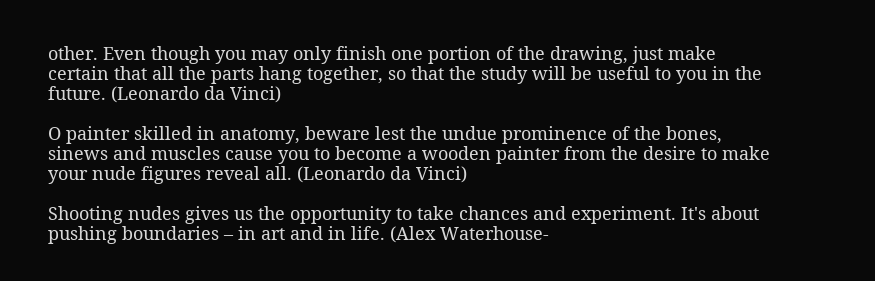other. Even though you may only finish one portion of the drawing, just make certain that all the parts hang together, so that the study will be useful to you in the future. (Leonardo da Vinci)

O painter skilled in anatomy, beware lest the undue prominence of the bones, sinews and muscles cause you to become a wooden painter from the desire to make your nude figures reveal all. (Leonardo da Vinci)

Shooting nudes gives us the opportunity to take chances and experiment. It's about pushing boundaries – in art and in life. (Alex Waterhouse-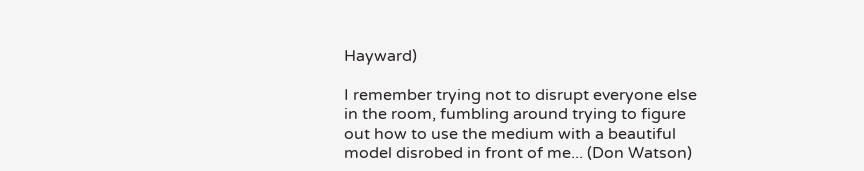Hayward)

I remember trying not to disrupt everyone else in the room, fumbling around trying to figure out how to use the medium with a beautiful model disrobed in front of me... (Don Watson)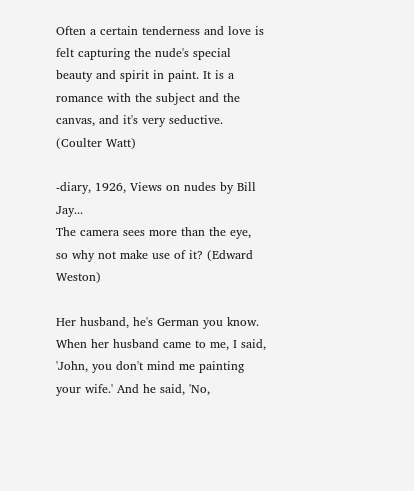Often a certain tenderness and love is felt capturing the nude's special beauty and spirit in paint. It is a romance with the subject and the canvas, and it's very seductive. (Coulter Watt)

-diary, 1926, Views on nudes by Bill Jay...
The camera sees more than the eye, so why not make use of it? (Edward Weston)

Her husband, he's German you know. When her husband came to me, I said, 'John, you don't mind me painting your wife.' And he said, 'No,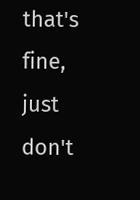that's fine, just don't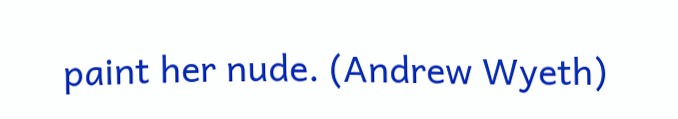paint her nude. (Andrew Wyeth)